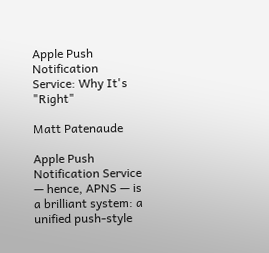Apple Push Notification Service: Why It's "Right"

Matt Patenaude

Apple Push Notification Service — hence, APNS — is a brilliant system: a unified push-style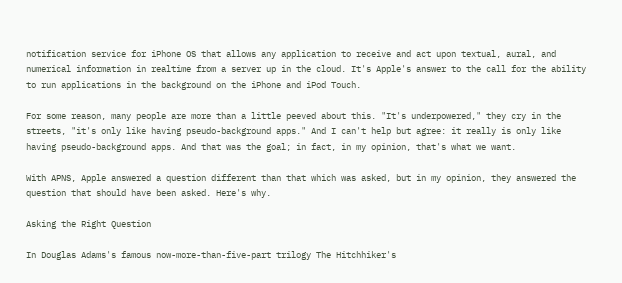notification service for iPhone OS that allows any application to receive and act upon textual, aural, and numerical information in realtime from a server up in the cloud. It's Apple's answer to the call for the ability to run applications in the background on the iPhone and iPod Touch.

For some reason, many people are more than a little peeved about this. "It's underpowered," they cry in the streets, "it's only like having pseudo-background apps." And I can't help but agree: it really is only like having pseudo-background apps. And that was the goal; in fact, in my opinion, that's what we want.

With APNS, Apple answered a question different than that which was asked, but in my opinion, they answered the question that should have been asked. Here's why.

Asking the Right Question

In Douglas Adams's famous now-more-than-five-part trilogy The Hitchhiker's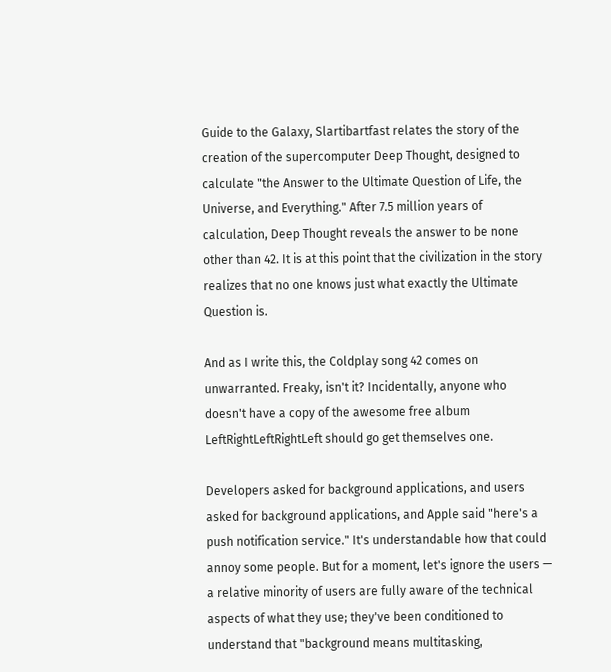Guide to the Galaxy, Slartibartfast relates the story of the creation of the supercomputer Deep Thought, designed to calculate "the Answer to the Ultimate Question of Life, the Universe, and Everything." After 7.5 million years of calculation, Deep Thought reveals the answer to be none other than 42. It is at this point that the civilization in the story realizes that no one knows just what exactly the Ultimate Question is.

And as I write this, the Coldplay song 42 comes on unwarranted. Freaky, isn't it? Incidentally, anyone who doesn't have a copy of the awesome free album LeftRightLeftRightLeft should go get themselves one.

Developers asked for background applications, and users asked for background applications, and Apple said "here's a push notification service." It's understandable how that could annoy some people. But for a moment, let's ignore the users — a relative minority of users are fully aware of the technical aspects of what they use; they've been conditioned to understand that "background means multitasking,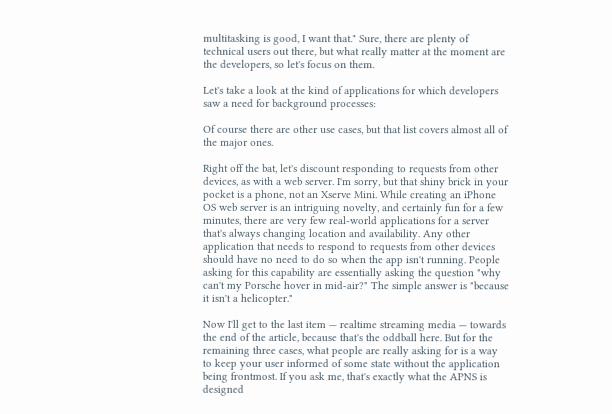multitasking is good, I want that." Sure, there are plenty of technical users out there, but what really matter at the moment are the developers, so let's focus on them.

Let's take a look at the kind of applications for which developers saw a need for background processes:

Of course there are other use cases, but that list covers almost all of the major ones.

Right off the bat, let's discount responding to requests from other devices, as with a web server. I'm sorry, but that shiny brick in your pocket is a phone, not an Xserve Mini. While creating an iPhone OS web server is an intriguing novelty, and certainly fun for a few minutes, there are very few real-world applications for a server that's always changing location and availability. Any other application that needs to respond to requests from other devices should have no need to do so when the app isn't running. People asking for this capability are essentially asking the question "why can't my Porsche hover in mid-air?" The simple answer is "because it isn't a helicopter."

Now I'll get to the last item — realtime streaming media — towards the end of the article, because that's the oddball here. But for the remaining three cases, what people are really asking for is a way to keep your user informed of some state without the application being frontmost. If you ask me, that's exactly what the APNS is designed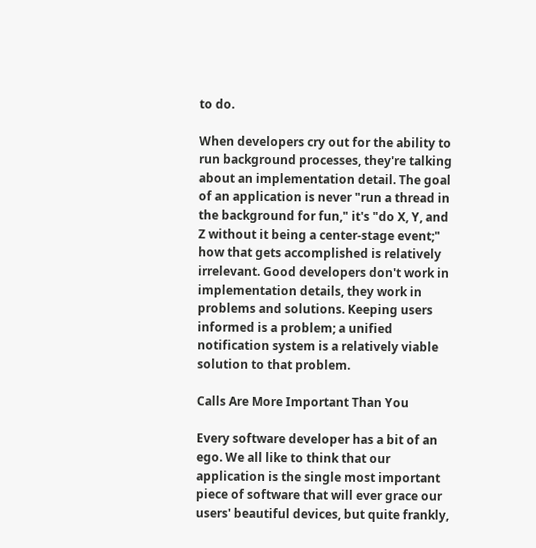to do.

When developers cry out for the ability to run background processes, they're talking about an implementation detail. The goal of an application is never "run a thread in the background for fun," it's "do X, Y, and Z without it being a center-stage event;" how that gets accomplished is relatively irrelevant. Good developers don't work in implementation details, they work in problems and solutions. Keeping users informed is a problem; a unified notification system is a relatively viable solution to that problem.

Calls Are More Important Than You

Every software developer has a bit of an ego. We all like to think that our application is the single most important piece of software that will ever grace our users' beautiful devices, but quite frankly,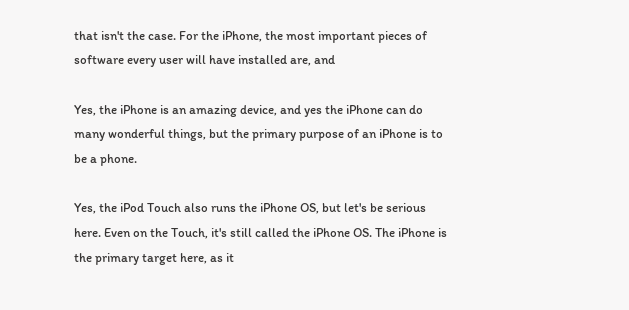that isn't the case. For the iPhone, the most important pieces of software every user will have installed are, and

Yes, the iPhone is an amazing device, and yes the iPhone can do many wonderful things, but the primary purpose of an iPhone is to be a phone.

Yes, the iPod Touch also runs the iPhone OS, but let's be serious here. Even on the Touch, it's still called the iPhone OS. The iPhone is the primary target here, as it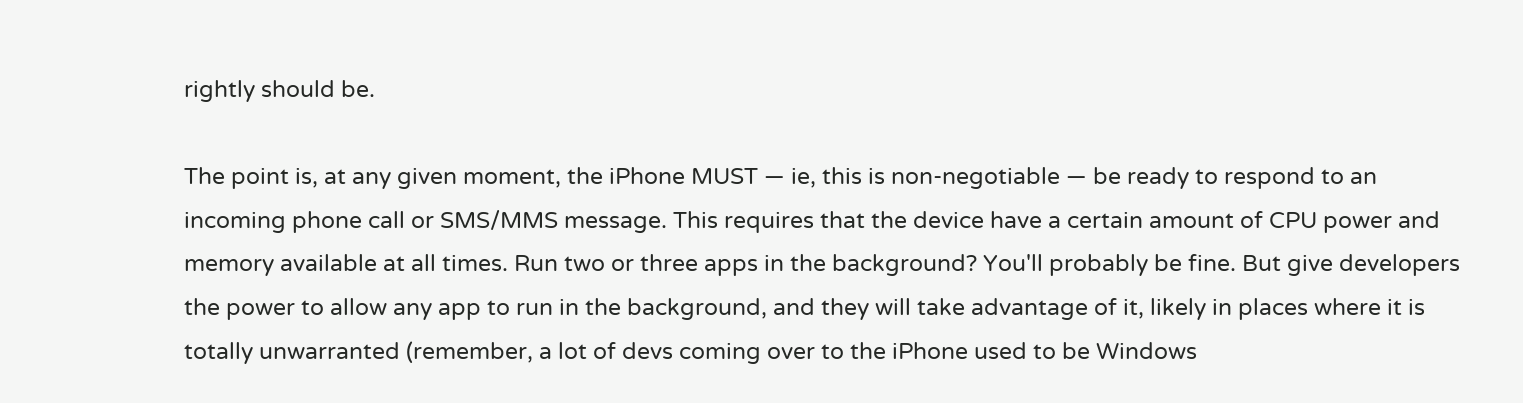rightly should be.

The point is, at any given moment, the iPhone MUST — ie, this is non-negotiable — be ready to respond to an incoming phone call or SMS/MMS message. This requires that the device have a certain amount of CPU power and memory available at all times. Run two or three apps in the background? You'll probably be fine. But give developers the power to allow any app to run in the background, and they will take advantage of it, likely in places where it is totally unwarranted (remember, a lot of devs coming over to the iPhone used to be Windows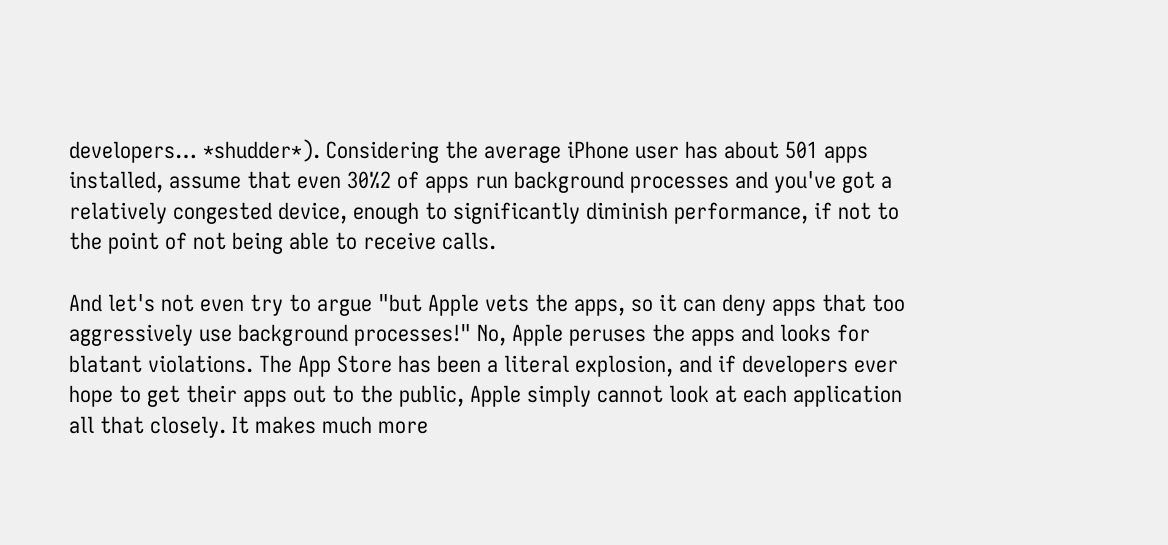developers… *shudder*). Considering the average iPhone user has about 501 apps installed, assume that even 30%2 of apps run background processes and you've got a relatively congested device, enough to significantly diminish performance, if not to the point of not being able to receive calls.

And let's not even try to argue "but Apple vets the apps, so it can deny apps that too aggressively use background processes!" No, Apple peruses the apps and looks for blatant violations. The App Store has been a literal explosion, and if developers ever hope to get their apps out to the public, Apple simply cannot look at each application all that closely. It makes much more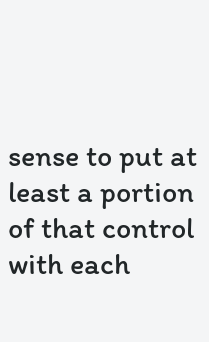sense to put at least a portion of that control with each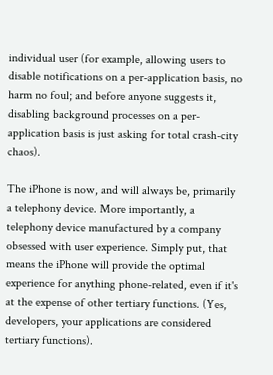individual user (for example, allowing users to disable notifications on a per-application basis, no harm no foul; and before anyone suggests it, disabling background processes on a per-application basis is just asking for total crash-city chaos).

The iPhone is now, and will always be, primarily a telephony device. More importantly, a telephony device manufactured by a company obsessed with user experience. Simply put, that means the iPhone will provide the optimal experience for anything phone-related, even if it's at the expense of other tertiary functions. (Yes, developers, your applications are considered tertiary functions).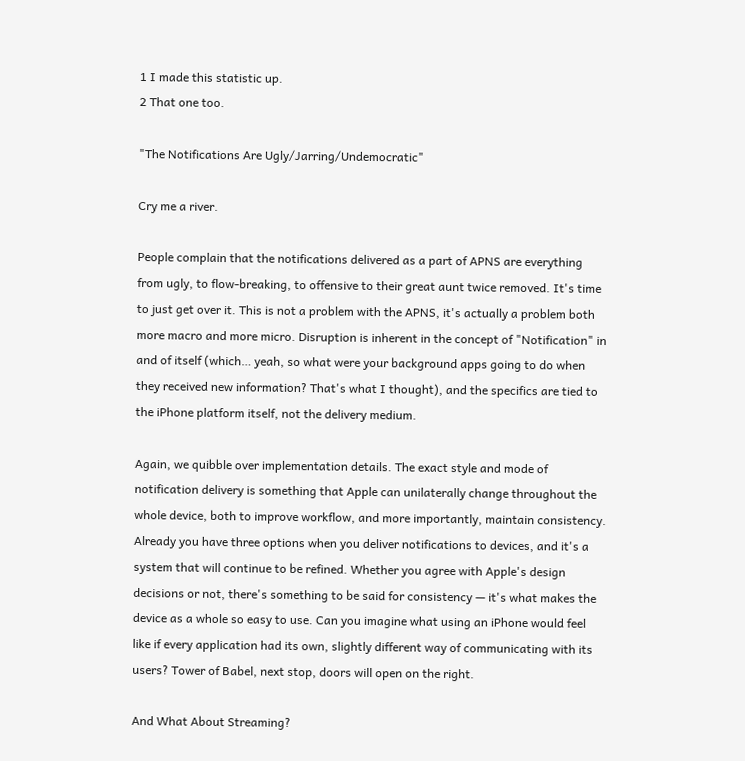1 I made this statistic up.
2 That one too.

"The Notifications Are Ugly/Jarring/Undemocratic"

Cry me a river.

People complain that the notifications delivered as a part of APNS are everything from ugly, to flow-breaking, to offensive to their great aunt twice removed. It's time to just get over it. This is not a problem with the APNS, it's actually a problem both more macro and more micro. Disruption is inherent in the concept of "Notification" in and of itself (which… yeah, so what were your background apps going to do when they received new information? That's what I thought), and the specifics are tied to the iPhone platform itself, not the delivery medium.

Again, we quibble over implementation details. The exact style and mode of notification delivery is something that Apple can unilaterally change throughout the whole device, both to improve workflow, and more importantly, maintain consistency. Already you have three options when you deliver notifications to devices, and it's a system that will continue to be refined. Whether you agree with Apple's design decisions or not, there's something to be said for consistency — it's what makes the device as a whole so easy to use. Can you imagine what using an iPhone would feel like if every application had its own, slightly different way of communicating with its users? Tower of Babel, next stop, doors will open on the right.

And What About Streaming?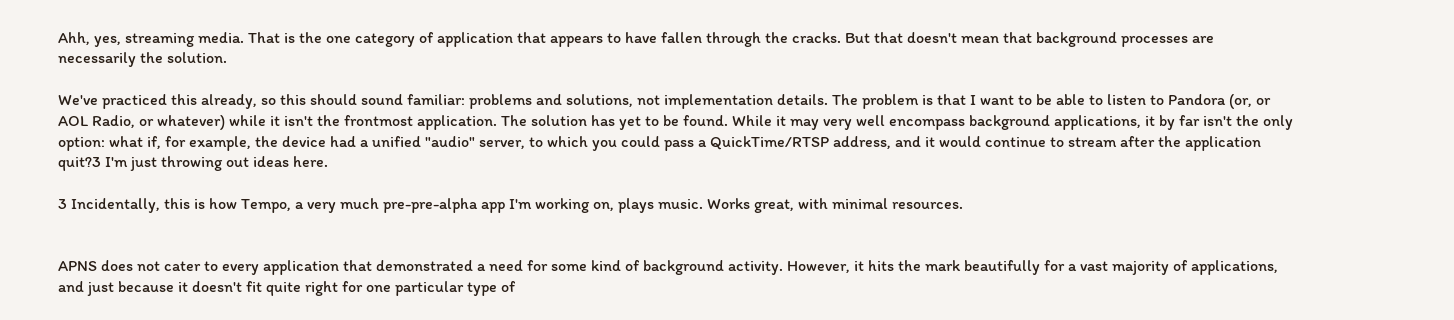Ahh, yes, streaming media. That is the one category of application that appears to have fallen through the cracks. But that doesn't mean that background processes are necessarily the solution.

We've practiced this already, so this should sound familiar: problems and solutions, not implementation details. The problem is that I want to be able to listen to Pandora (or, or AOL Radio, or whatever) while it isn't the frontmost application. The solution has yet to be found. While it may very well encompass background applications, it by far isn't the only option: what if, for example, the device had a unified "audio" server, to which you could pass a QuickTime/RTSP address, and it would continue to stream after the application quit?3 I'm just throwing out ideas here.

3 Incidentally, this is how Tempo, a very much pre-pre-alpha app I'm working on, plays music. Works great, with minimal resources.


APNS does not cater to every application that demonstrated a need for some kind of background activity. However, it hits the mark beautifully for a vast majority of applications, and just because it doesn't fit quite right for one particular type of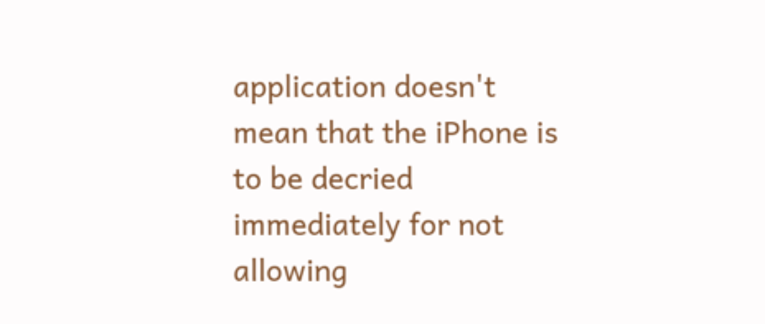application doesn't mean that the iPhone is to be decried immediately for not allowing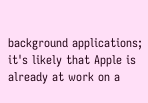background applications; it's likely that Apple is already at work on a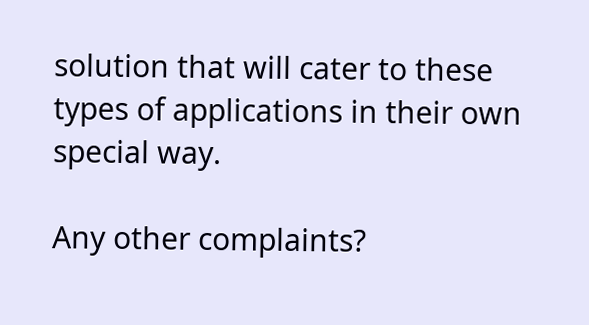solution that will cater to these types of applications in their own special way.

Any other complaints?